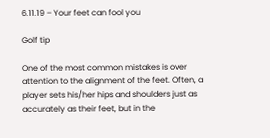6.11.19 – Your feet can fool you

Golf tip

One of the most common mistakes is over attention to the alignment of the feet. Often, a player sets his/her hips and shoulders just as accurately as their feet, but in the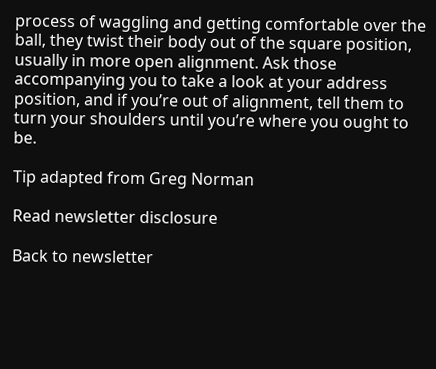process of waggling and getting comfortable over the ball, they twist their body out of the square position, usually in more open alignment. Ask those accompanying you to take a look at your address position, and if you’re out of alignment, tell them to turn your shoulders until you’re where you ought to be.

Tip adapted from Greg Norman

Read newsletter disclosure

Back to newsletter